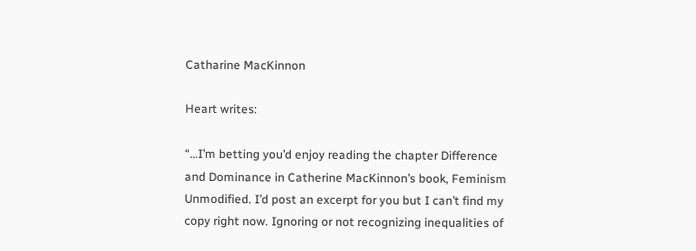Catharine MacKinnon

Heart writes:

“…I’m betting you’d enjoy reading the chapter Difference and Dominance in Catherine MacKinnon’s book, Feminism Unmodified. I’d post an excerpt for you but I can’t find my copy right now. Ignoring or not recognizing inequalities of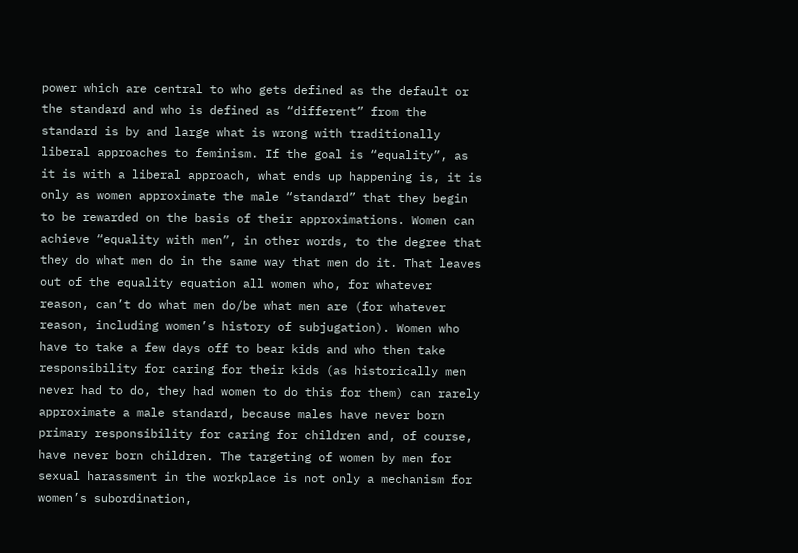power which are central to who gets defined as the default or the standard and who is defined as “different” from the standard is by and large what is wrong with traditionally liberal approaches to feminism. If the goal is “equality”, as it is with a liberal approach, what ends up happening is, it is only as women approximate the male “standard” that they begin to be rewarded on the basis of their approximations. Women can achieve “equality with men”, in other words, to the degree that they do what men do in the same way that men do it. That leaves out of the equality equation all women who, for whatever reason, can’t do what men do/be what men are (for whatever reason, including women’s history of subjugation). Women who have to take a few days off to bear kids and who then take responsibility for caring for their kids (as historically men never had to do, they had women to do this for them) can rarely approximate a male standard, because males have never born primary responsibility for caring for children and, of course, have never born children. The targeting of women by men for sexual harassment in the workplace is not only a mechanism for women’s subordination,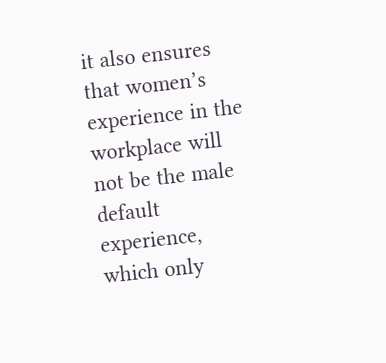it also ensures that women’s experience in the workplace will not be the male default experience, which only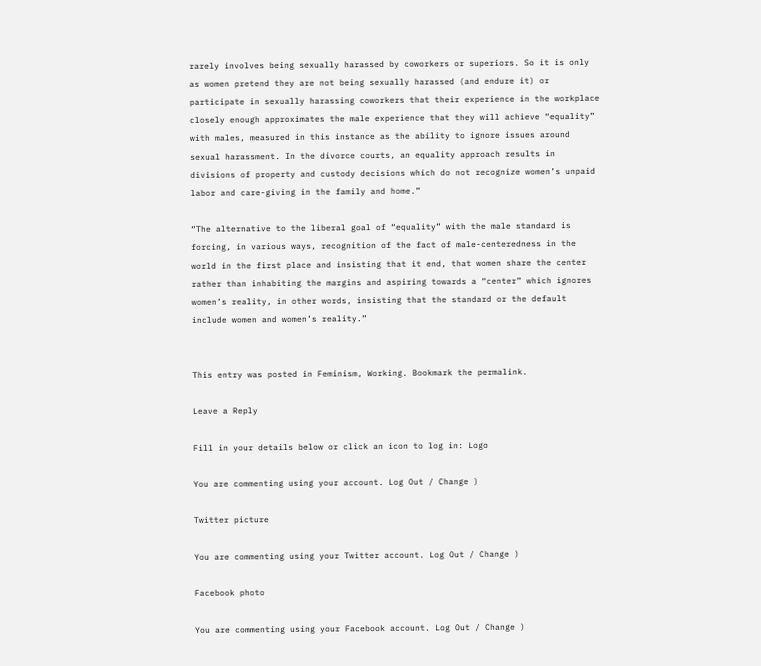rarely involves being sexually harassed by coworkers or superiors. So it is only as women pretend they are not being sexually harassed (and endure it) or participate in sexually harassing coworkers that their experience in the workplace closely enough approximates the male experience that they will achieve “equality” with males, measured in this instance as the ability to ignore issues around sexual harassment. In the divorce courts, an equality approach results in divisions of property and custody decisions which do not recognize women’s unpaid labor and care-giving in the family and home.”

“The alternative to the liberal goal of “equality” with the male standard is forcing, in various ways, recognition of the fact of male-centeredness in the world in the first place and insisting that it end, that women share the center rather than inhabiting the margins and aspiring towards a “center” which ignores women’s reality, in other words, insisting that the standard or the default include women and women’s reality.”


This entry was posted in Feminism, Working. Bookmark the permalink.

Leave a Reply

Fill in your details below or click an icon to log in: Logo

You are commenting using your account. Log Out / Change )

Twitter picture

You are commenting using your Twitter account. Log Out / Change )

Facebook photo

You are commenting using your Facebook account. Log Out / Change )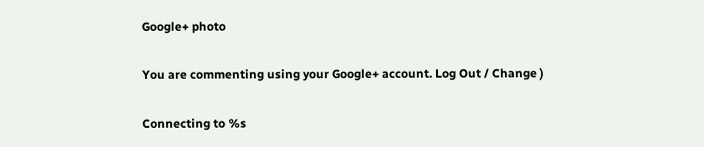Google+ photo

You are commenting using your Google+ account. Log Out / Change )

Connecting to %s